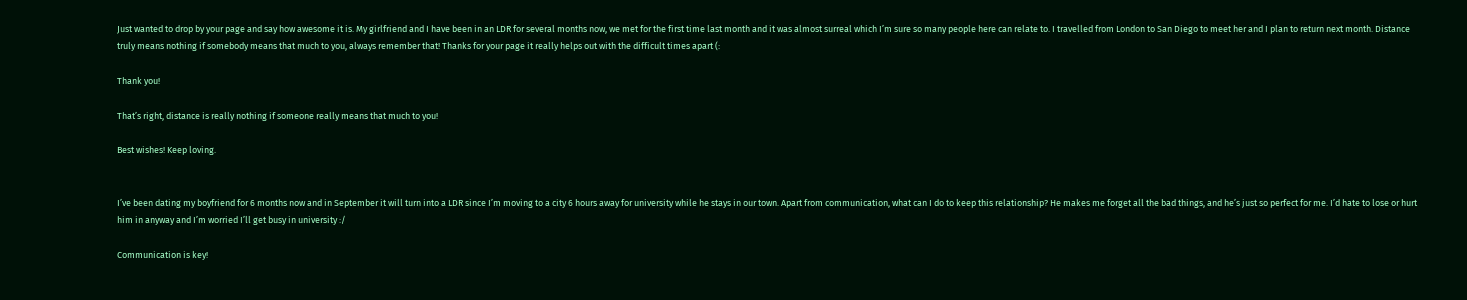Just wanted to drop by your page and say how awesome it is. My girlfriend and I have been in an LDR for several months now, we met for the first time last month and it was almost surreal which I’m sure so many people here can relate to. I travelled from London to San Diego to meet her and I plan to return next month. Distance truly means nothing if somebody means that much to you, always remember that! Thanks for your page it really helps out with the difficult times apart (:

Thank you!

That’s right, distance is really nothing if someone really means that much to you!

Best wishes! Keep loving.


I’ve been dating my boyfriend for 6 months now and in September it will turn into a LDR since I’m moving to a city 6 hours away for university while he stays in our town. Apart from communication, what can I do to keep this relationship? He makes me forget all the bad things, and he’s just so perfect for me. I’d hate to lose or hurt him in anyway and I’m worried I’ll get busy in university :/

Communication is key!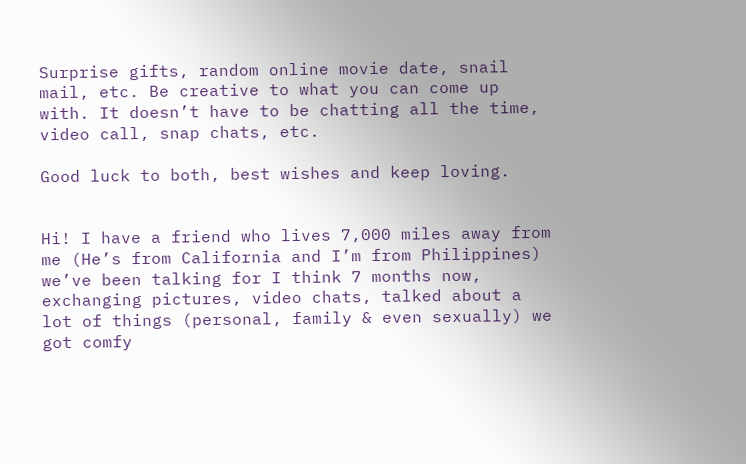Surprise gifts, random online movie date, snail mail, etc. Be creative to what you can come up with. It doesn’t have to be chatting all the time, video call, snap chats, etc.

Good luck to both, best wishes and keep loving.


Hi! I have a friend who lives 7,000 miles away from me (He’s from California and I’m from Philippines) we’ve been talking for I think 7 months now, exchanging pictures, video chats, talked about a lot of things (personal, family & even sexually) we got comfy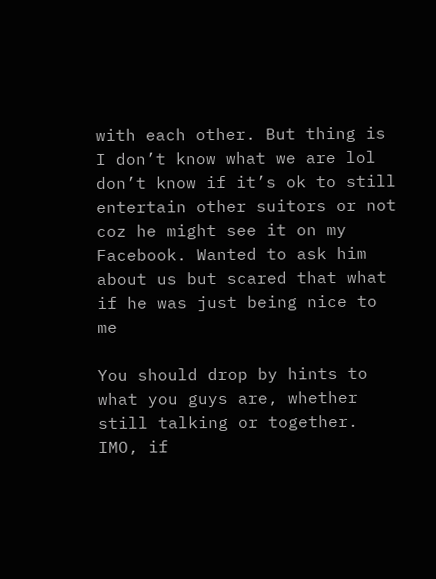with each other. But thing is I don’t know what we are lol don’t know if it’s ok to still entertain other suitors or not coz he might see it on my Facebook. Wanted to ask him about us but scared that what if he was just being nice to me

You should drop by hints to what you guys are, whether still talking or together.  IMO, if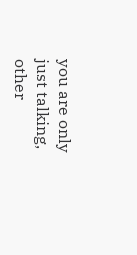you are only just talking, other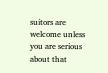suitors are welcome unless you are serious about that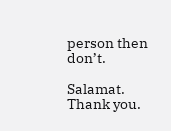person then don’t.

Salamat. Thank you.